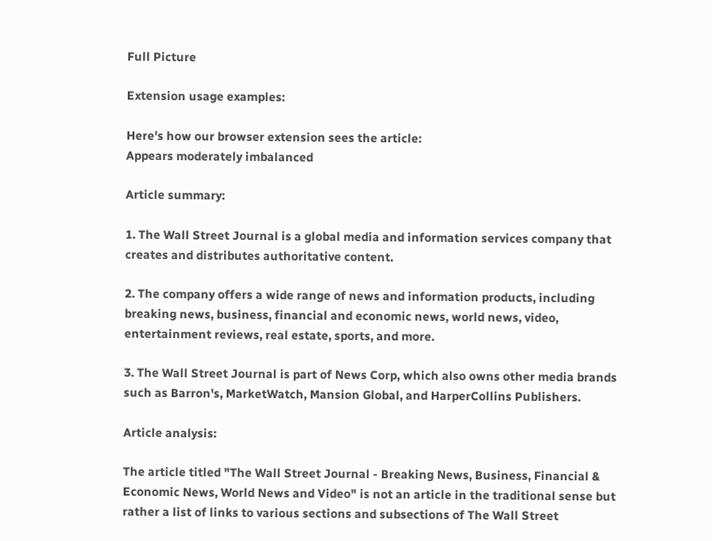Full Picture

Extension usage examples:

Here's how our browser extension sees the article:
Appears moderately imbalanced

Article summary:

1. The Wall Street Journal is a global media and information services company that creates and distributes authoritative content.

2. The company offers a wide range of news and information products, including breaking news, business, financial and economic news, world news, video, entertainment reviews, real estate, sports, and more.

3. The Wall Street Journal is part of News Corp, which also owns other media brands such as Barron's, MarketWatch, Mansion Global, and HarperCollins Publishers.

Article analysis:

The article titled "The Wall Street Journal - Breaking News, Business, Financial & Economic News, World News and Video" is not an article in the traditional sense but rather a list of links to various sections and subsections of The Wall Street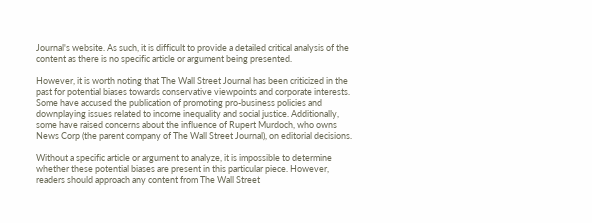Journal's website. As such, it is difficult to provide a detailed critical analysis of the content as there is no specific article or argument being presented.

However, it is worth noting that The Wall Street Journal has been criticized in the past for potential biases towards conservative viewpoints and corporate interests. Some have accused the publication of promoting pro-business policies and downplaying issues related to income inequality and social justice. Additionally, some have raised concerns about the influence of Rupert Murdoch, who owns News Corp (the parent company of The Wall Street Journal), on editorial decisions.

Without a specific article or argument to analyze, it is impossible to determine whether these potential biases are present in this particular piece. However, readers should approach any content from The Wall Street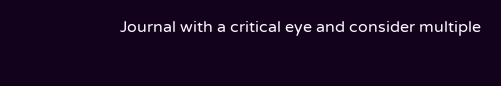Journal with a critical eye and consider multiple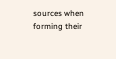sources when forming their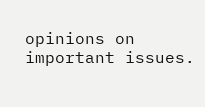opinions on important issues.